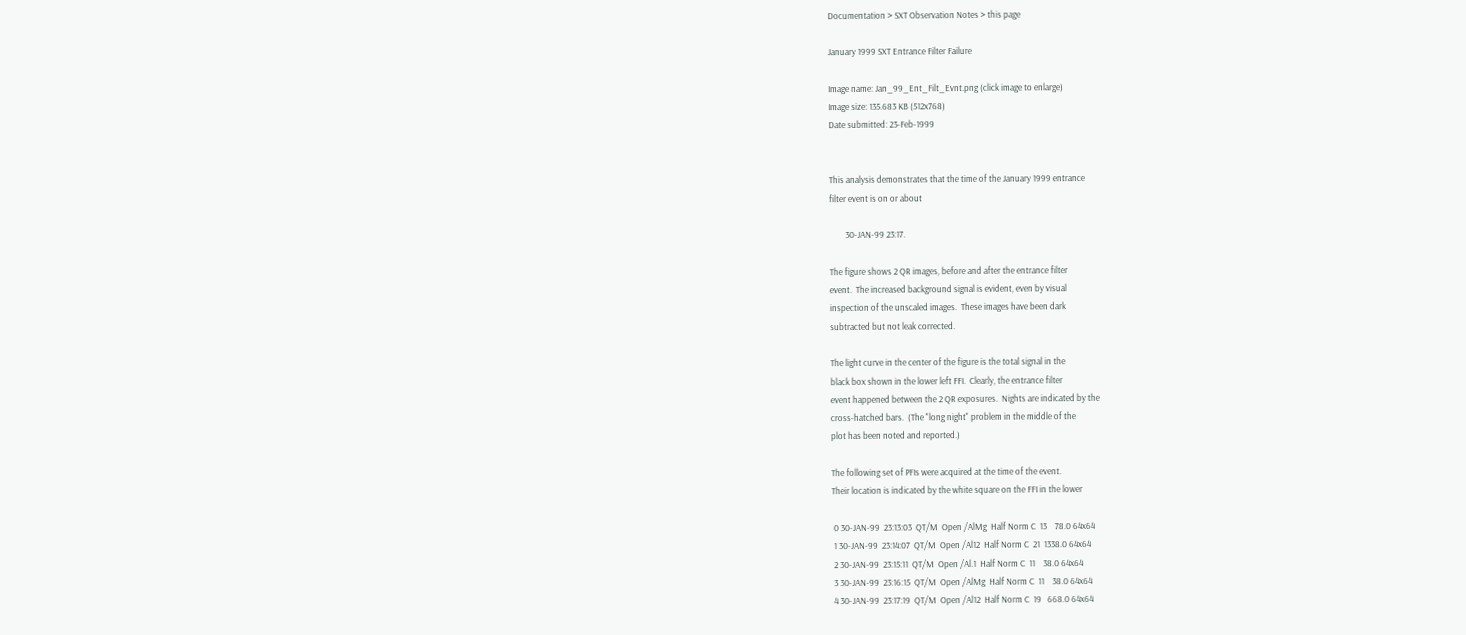Documentation > SXT Observation Notes > this page

January 1999 SXT Entrance Filter Failure

Image name: Jan_99_Ent_Filt_Evnt.png (click image to enlarge)
Image size: 135.683 KB (512x768)
Date submitted: 23-Feb-1999


This analysis demonstrates that the time of the January 1999 entrance
filter event is on or about

        30-JAN-99 23:17.

The figure shows 2 QR images, before and after the entrance filter
event.  The increased background signal is evident, even by visual
inspection of the unscaled images.  These images have been dark
subtracted but not leak corrected.

The light curve in the center of the figure is the total signal in the
black box shown in the lower left FFI.  Clearly, the entrance filter
event happened between the 2 QR exposures.  Nights are indicated by the
cross-hatched bars.  (The "long night" problem in the middle of the
plot has been noted and reported.)

The following set of PFIs were acquired at the time of the event.
Their location is indicated by the white square on the FFI in the lower

 0 30-JAN-99  23:13:03  QT/M  Open /AlMg  Half Norm C  13    78.0 64x64
 1 30-JAN-99  23:14:07  QT/M  Open /Al12  Half Norm C  21  1338.0 64x64
 2 30-JAN-99  23:15:11  QT/M  Open /Al.1  Half Norm C  11    38.0 64x64
 3 30-JAN-99  23:16:15  QT/M  Open /AlMg  Half Norm C  11    38.0 64x64
 4 30-JAN-99  23:17:19  QT/M  Open /Al12  Half Norm C  19   668.0 64x64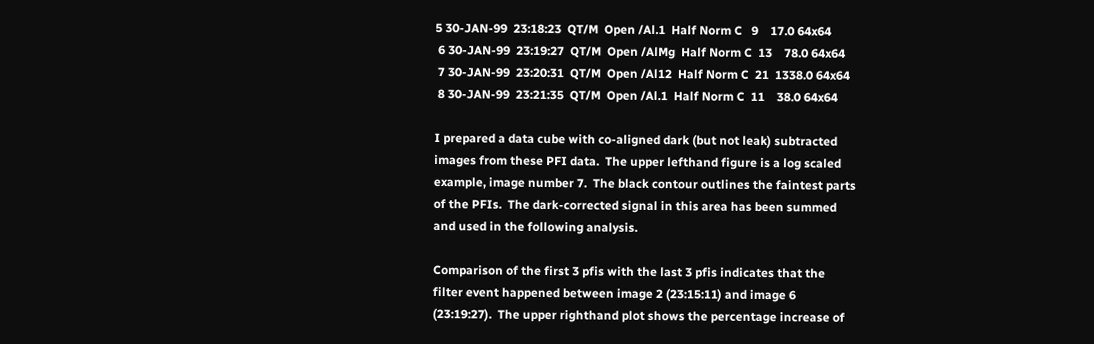5 30-JAN-99  23:18:23  QT/M  Open /Al.1  Half Norm C   9    17.0 64x64
 6 30-JAN-99  23:19:27  QT/M  Open /AlMg  Half Norm C  13    78.0 64x64
 7 30-JAN-99  23:20:31  QT/M  Open /Al12  Half Norm C  21  1338.0 64x64
 8 30-JAN-99  23:21:35  QT/M  Open /Al.1  Half Norm C  11    38.0 64x64

I prepared a data cube with co-aligned dark (but not leak) subtracted
images from these PFI data.  The upper lefthand figure is a log scaled
example, image number 7.  The black contour outlines the faintest parts
of the PFIs.  The dark-corrected signal in this area has been summed
and used in the following analysis.

Comparison of the first 3 pfis with the last 3 pfis indicates that the
filter event happened between image 2 (23:15:11) and image 6
(23:19:27).  The upper righthand plot shows the percentage increase of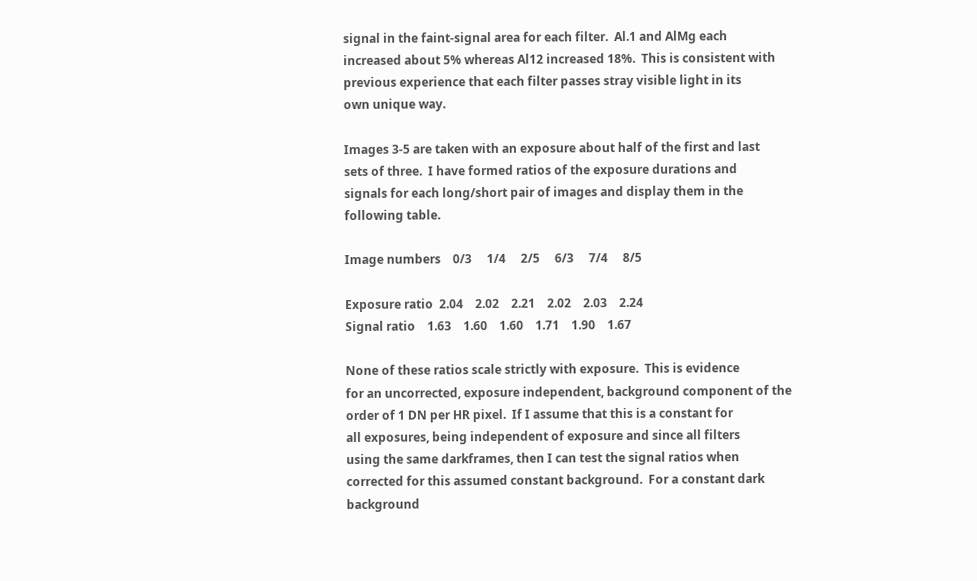signal in the faint-signal area for each filter.  Al.1 and AlMg each
increased about 5% whereas Al12 increased 18%.  This is consistent with
previous experience that each filter passes stray visible light in its
own unique way.

Images 3-5 are taken with an exposure about half of the first and last
sets of three.  I have formed ratios of the exposure durations and
signals for each long/short pair of images and display them in the
following table.

Image numbers    0/3     1/4     2/5     6/3     7/4     8/5

Exposure ratio  2.04    2.02    2.21    2.02    2.03    2.24
Signal ratio    1.63    1.60    1.60    1.71    1.90    1.67

None of these ratios scale strictly with exposure.  This is evidence
for an uncorrected, exposure independent, background component of the
order of 1 DN per HR pixel.  If I assume that this is a constant for
all exposures, being independent of exposure and since all filters
using the same darkframes, then I can test the signal ratios when
corrected for this assumed constant background.  For a constant dark
background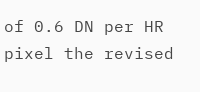of 0.6 DN per HR pixel the revised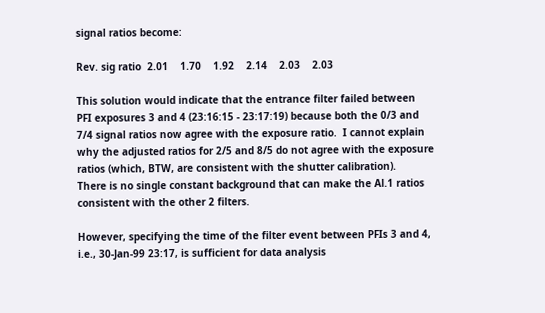signal ratios become:

Rev. sig ratio  2.01    1.70    1.92    2.14    2.03    2.03

This solution would indicate that the entrance filter failed between
PFI exposures 3 and 4 (23:16:15 - 23:17:19) because both the 0/3 and
7/4 signal ratios now agree with the exposure ratio.  I cannot explain
why the adjusted ratios for 2/5 and 8/5 do not agree with the exposure
ratios (which, BTW, are consistent with the shutter calibration).
There is no single constant background that can make the Al.1 ratios
consistent with the other 2 filters.

However, specifying the time of the filter event between PFIs 3 and 4,
i.e., 30-Jan-99 23:17, is sufficient for data analysis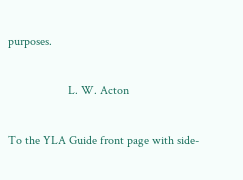purposes.

                    L. W. Acton

To the YLA Guide front page with side-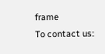frame
To contact us: